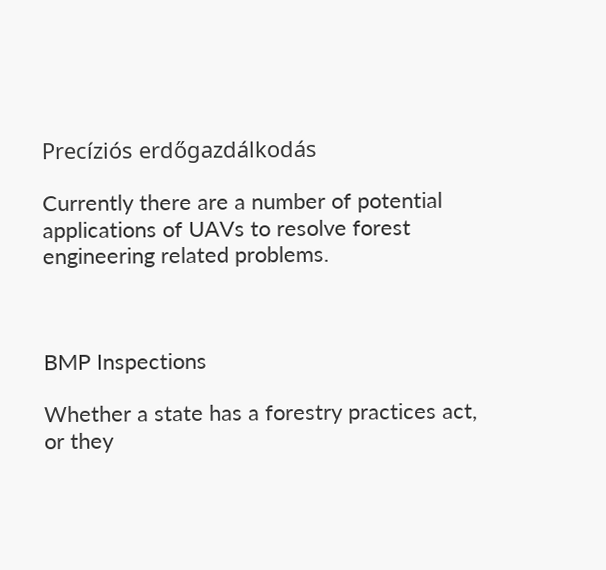Precíziós erdőgazdálkodás

Currently there are a number of potential applications of UAVs to resolve forest engineering related problems.



BMP Inspections

Whether a state has a forestry practices act, or they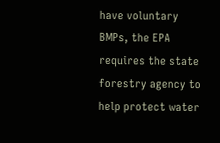have voluntary BMPs, the EPA requires the state forestry agency to help protect water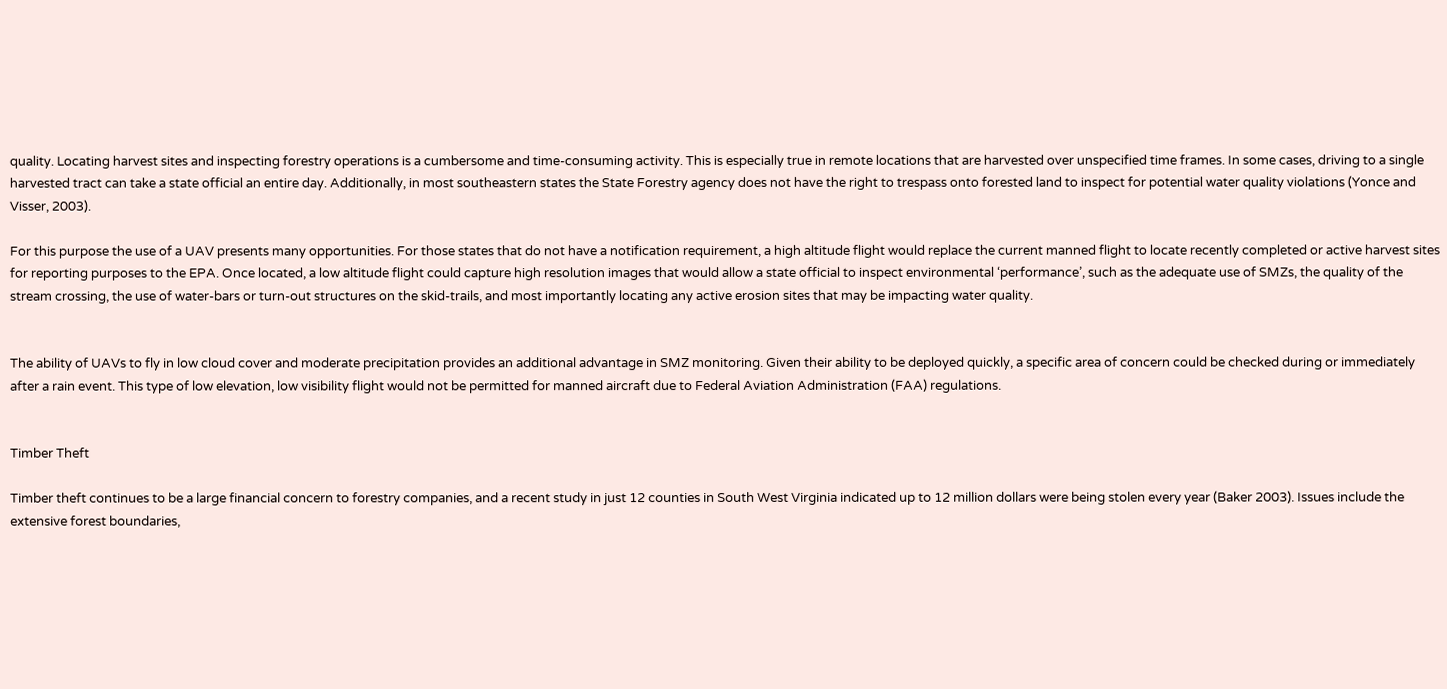quality. Locating harvest sites and inspecting forestry operations is a cumbersome and time-consuming activity. This is especially true in remote locations that are harvested over unspecified time frames. In some cases, driving to a single harvested tract can take a state official an entire day. Additionally, in most southeastern states the State Forestry agency does not have the right to trespass onto forested land to inspect for potential water quality violations (Yonce and Visser, 2003).

For this purpose the use of a UAV presents many opportunities. For those states that do not have a notification requirement, a high altitude flight would replace the current manned flight to locate recently completed or active harvest sites for reporting purposes to the EPA. Once located, a low altitude flight could capture high resolution images that would allow a state official to inspect environmental ‘performance’, such as the adequate use of SMZs, the quality of the stream crossing, the use of water-bars or turn-out structures on the skid-trails, and most importantly locating any active erosion sites that may be impacting water quality.


The ability of UAVs to fly in low cloud cover and moderate precipitation provides an additional advantage in SMZ monitoring. Given their ability to be deployed quickly, a specific area of concern could be checked during or immediately after a rain event. This type of low elevation, low visibility flight would not be permitted for manned aircraft due to Federal Aviation Administration (FAA) regulations.


Timber Theft

Timber theft continues to be a large financial concern to forestry companies, and a recent study in just 12 counties in South West Virginia indicated up to 12 million dollars were being stolen every year (Baker 2003). Issues include the extensive forest boundaries,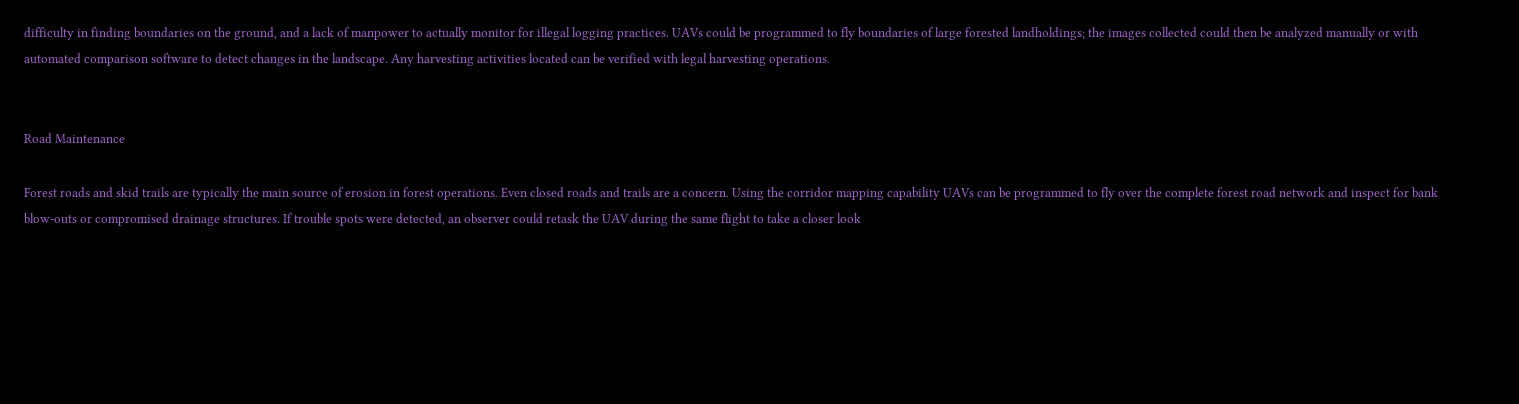difficulty in finding boundaries on the ground, and a lack of manpower to actually monitor for illegal logging practices. UAVs could be programmed to fly boundaries of large forested landholdings; the images collected could then be analyzed manually or with automated comparison software to detect changes in the landscape. Any harvesting activities located can be verified with legal harvesting operations.


Road Maintenance

Forest roads and skid trails are typically the main source of erosion in forest operations. Even closed roads and trails are a concern. Using the corridor mapping capability UAVs can be programmed to fly over the complete forest road network and inspect for bank blow-outs or compromised drainage structures. If trouble spots were detected, an observer could retask the UAV during the same flight to take a closer look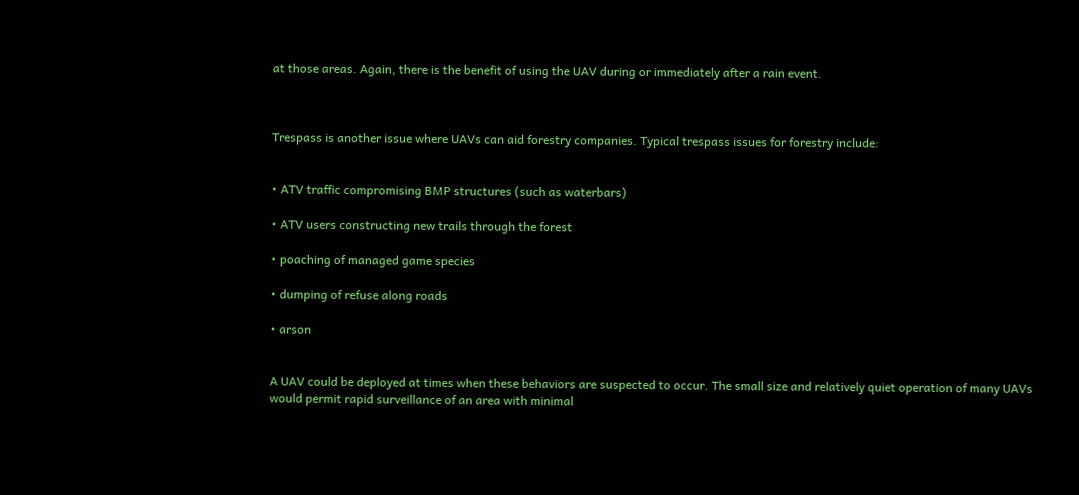at those areas. Again, there is the benefit of using the UAV during or immediately after a rain event.



Trespass is another issue where UAVs can aid forestry companies. Typical trespass issues for forestry include:


• ATV traffic compromising BMP structures (such as waterbars)

• ATV users constructing new trails through the forest

• poaching of managed game species

• dumping of refuse along roads

• arson


A UAV could be deployed at times when these behaviors are suspected to occur. The small size and relatively quiet operation of many UAVs would permit rapid surveillance of an area with minimal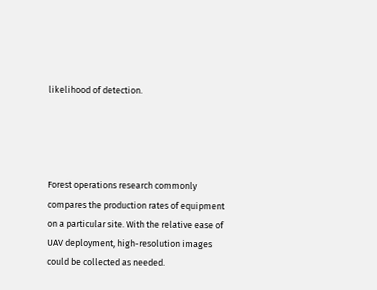likelihood of detection.




Forest operations research commonly compares the production rates of equipment on a particular site. With the relative ease of UAV deployment, high-resolution images could be collected as needed.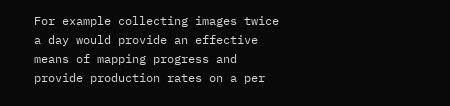For example collecting images twice a day would provide an effective means of mapping progress and provide production rates on a per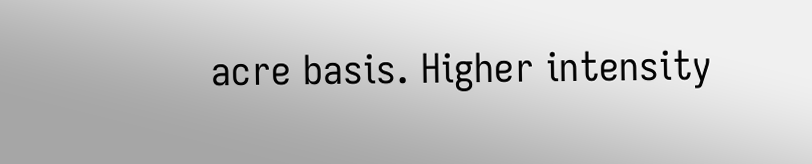acre basis. Higher intensity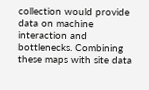collection would provide data on machine interaction and bottlenecks. Combining these maps with site data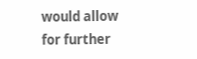would allow for further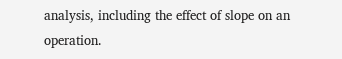analysis, including the effect of slope on an operation.